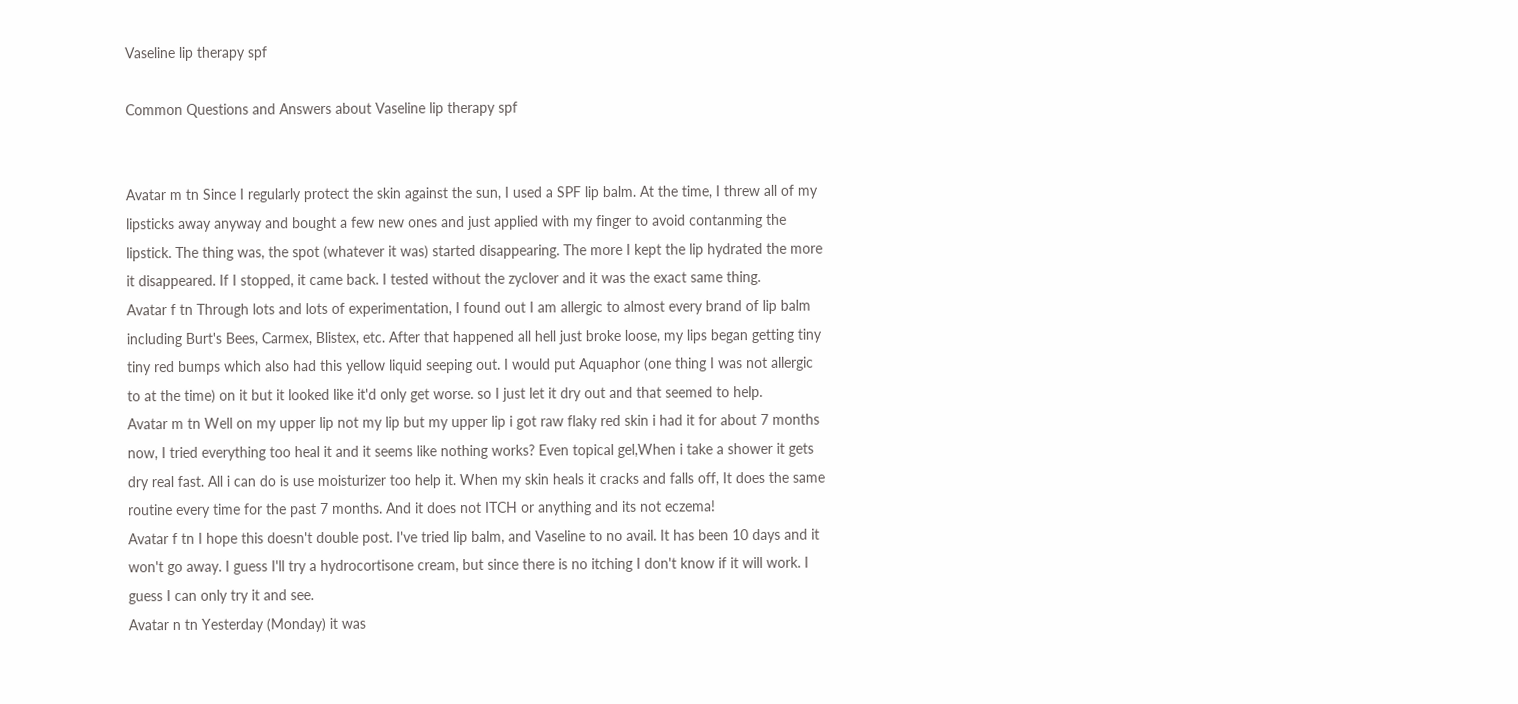Vaseline lip therapy spf

Common Questions and Answers about Vaseline lip therapy spf


Avatar m tn Since I regularly protect the skin against the sun, I used a SPF lip balm. At the time, I threw all of my lipsticks away anyway and bought a few new ones and just applied with my finger to avoid contanming the lipstick. The thing was, the spot (whatever it was) started disappearing. The more I kept the lip hydrated the more it disappeared. If I stopped, it came back. I tested without the zyclover and it was the exact same thing.
Avatar f tn Through lots and lots of experimentation, I found out I am allergic to almost every brand of lip balm including Burt's Bees, Carmex, Blistex, etc. After that happened all hell just broke loose, my lips began getting tiny tiny red bumps which also had this yellow liquid seeping out. I would put Aquaphor (one thing I was not allergic to at the time) on it but it looked like it'd only get worse. so I just let it dry out and that seemed to help.
Avatar m tn Well on my upper lip not my lip but my upper lip i got raw flaky red skin i had it for about 7 months now, I tried everything too heal it and it seems like nothing works? Even topical gel,When i take a shower it gets dry real fast. All i can do is use moisturizer too help it. When my skin heals it cracks and falls off, It does the same routine every time for the past 7 months. And it does not ITCH or anything and its not eczema!
Avatar f tn I hope this doesn't double post. I've tried lip balm, and Vaseline to no avail. It has been 10 days and it won't go away. I guess I'll try a hydrocortisone cream, but since there is no itching I don't know if it will work. I guess I can only try it and see.
Avatar n tn Yesterday (Monday) it was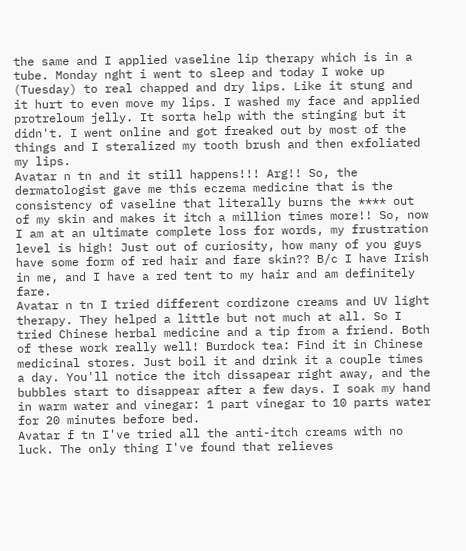the same and I applied vaseline lip therapy which is in a tube. Monday nght i went to sleep and today I woke up (Tuesday) to real chapped and dry lips. Like it stung and it hurt to even move my lips. I washed my face and applied protreloum jelly. It sorta help with the stinging but it didn't. I went online and got freaked out by most of the things and I steralized my tooth brush and then exfoliated my lips.
Avatar n tn and it still happens!!! Arg!! So, the dermatologist gave me this eczema medicine that is the consistency of vaseline that literally burns the **** out of my skin and makes it itch a million times more!! So, now I am at an ultimate complete loss for words, my frustration level is high! Just out of curiosity, how many of you guys have some form of red hair and fare skin?? B/c I have Irish in me, and I have a red tent to my hair and am definitely fare.
Avatar n tn I tried different cordizone creams and UV light therapy. They helped a little but not much at all. So I tried Chinese herbal medicine and a tip from a friend. Both of these work really well! Burdock tea: Find it in Chinese medicinal stores. Just boil it and drink it a couple times a day. You'll notice the itch dissapear right away, and the bubbles start to disappear after a few days. I soak my hand in warm water and vinegar: 1 part vinegar to 10 parts water for 20 minutes before bed.
Avatar f tn I've tried all the anti-itch creams with no luck. The only thing I've found that relieves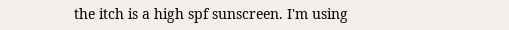the itch is a high spf sunscreen. I'm using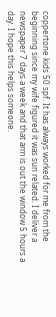coppertone kids 50 spf. It has always worked for me from the beginning since my wife figured it was sun related. I deliver a newspaper 7 days a week and that arm is out the window 5 hours a day. I hope this helps someone.